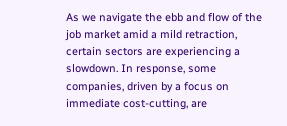As we navigate the ebb and flow of the job market amid a mild retraction, certain sectors are experiencing a slowdown. In response, some companies, driven by a focus on immediate cost-cutting, are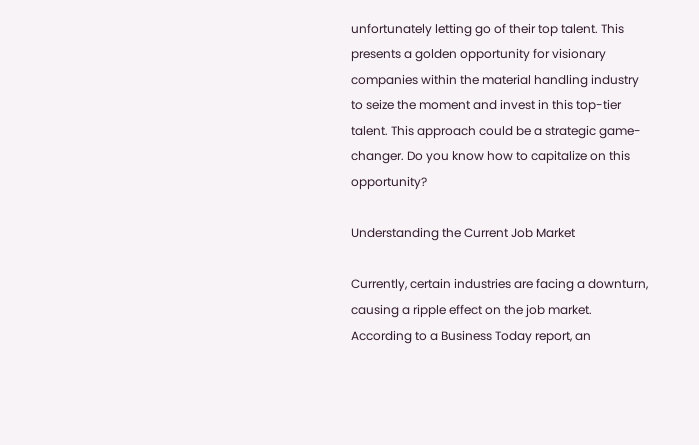unfortunately letting go of their top talent. This presents a golden opportunity for visionary companies within the material handling industry to seize the moment and invest in this top-tier talent. This approach could be a strategic game-changer. Do you know how to capitalize on this opportunity?

Understanding the Current Job Market

Currently, certain industries are facing a downturn, causing a ripple effect on the job market. According to a Business Today report, an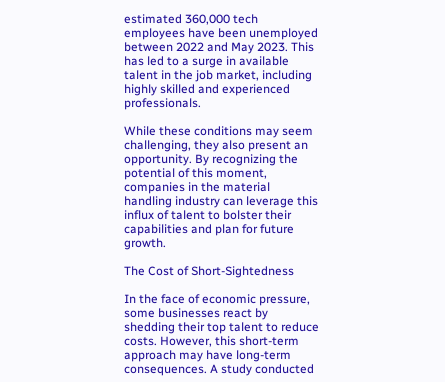estimated 360,000 tech employees have been unemployed between 2022 and May 2023. This has led to a surge in available talent in the job market, including highly skilled and experienced professionals.

While these conditions may seem challenging, they also present an opportunity. By recognizing the potential of this moment, companies in the material handling industry can leverage this influx of talent to bolster their capabilities and plan for future growth.

The Cost of Short-Sightedness

In the face of economic pressure, some businesses react by shedding their top talent to reduce costs. However, this short-term approach may have long-term consequences. A study conducted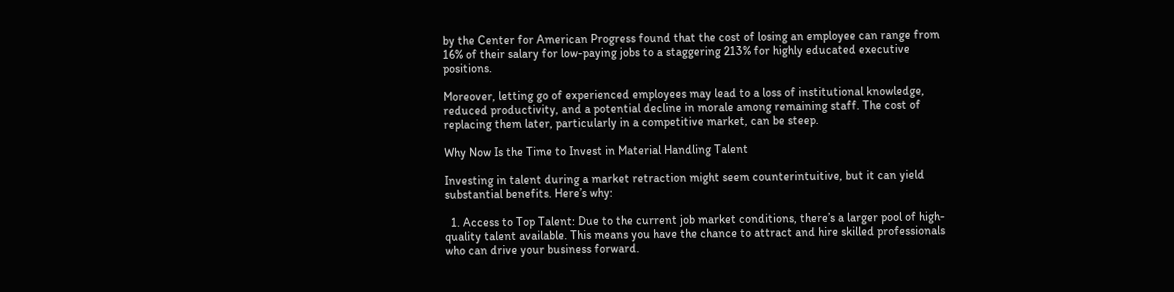by the Center for American Progress found that the cost of losing an employee can range from 16% of their salary for low-paying jobs to a staggering 213% for highly educated executive positions.

Moreover, letting go of experienced employees may lead to a loss of institutional knowledge, reduced productivity, and a potential decline in morale among remaining staff. The cost of replacing them later, particularly in a competitive market, can be steep.

Why Now Is the Time to Invest in Material Handling Talent

Investing in talent during a market retraction might seem counterintuitive, but it can yield substantial benefits. Here’s why:

  1. Access to Top Talent: Due to the current job market conditions, there’s a larger pool of high-quality talent available. This means you have the chance to attract and hire skilled professionals who can drive your business forward.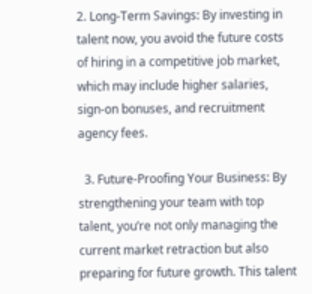2. Long-Term Savings: By investing in talent now, you avoid the future costs of hiring in a competitive job market, which may include higher salaries, sign-on bonuses, and recruitment agency fees.

  3. Future-Proofing Your Business: By strengthening your team with top talent, you’re not only managing the current market retraction but also preparing for future growth. This talent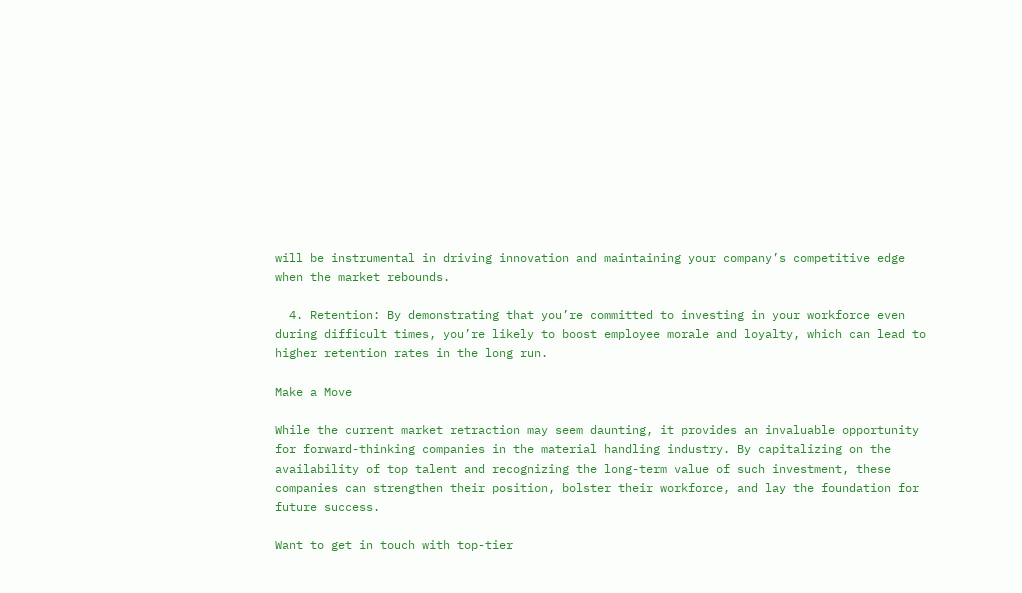will be instrumental in driving innovation and maintaining your company’s competitive edge when the market rebounds.

  4. Retention: By demonstrating that you’re committed to investing in your workforce even during difficult times, you’re likely to boost employee morale and loyalty, which can lead to higher retention rates in the long run.

Make a Move

While the current market retraction may seem daunting, it provides an invaluable opportunity for forward-thinking companies in the material handling industry. By capitalizing on the availability of top talent and recognizing the long-term value of such investment, these companies can strengthen their position, bolster their workforce, and lay the foundation for future success.

Want to get in touch with top-tier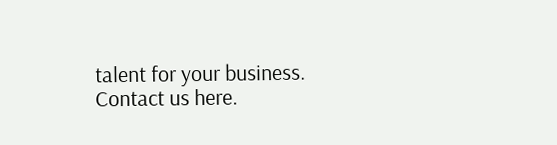talent for your business. Contact us here.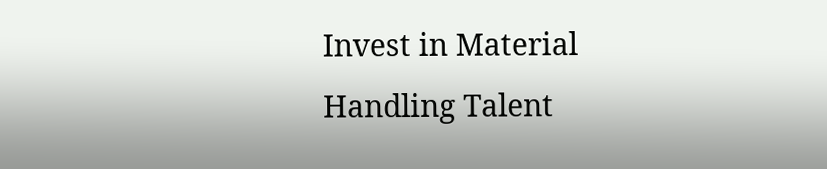Invest in Material Handling Talent